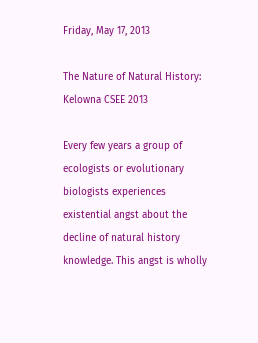Friday, May 17, 2013

The Nature of Natural History: Kelowna CSEE 2013

Every few years a group of ecologists or evolutionary biologists experiences existential angst about the decline of natural history knowledge. This angst is wholly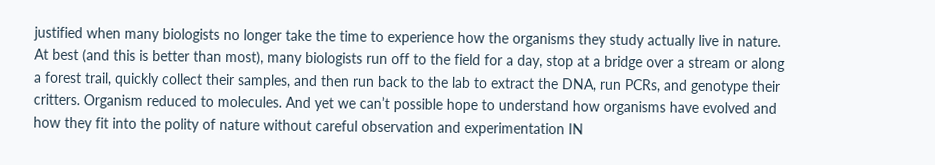justified when many biologists no longer take the time to experience how the organisms they study actually live in nature. At best (and this is better than most), many biologists run off to the field for a day, stop at a bridge over a stream or along a forest trail, quickly collect their samples, and then run back to the lab to extract the DNA, run PCRs, and genotype their critters. Organism reduced to molecules. And yet we can’t possible hope to understand how organisms have evolved and how they fit into the polity of nature without careful observation and experimentation IN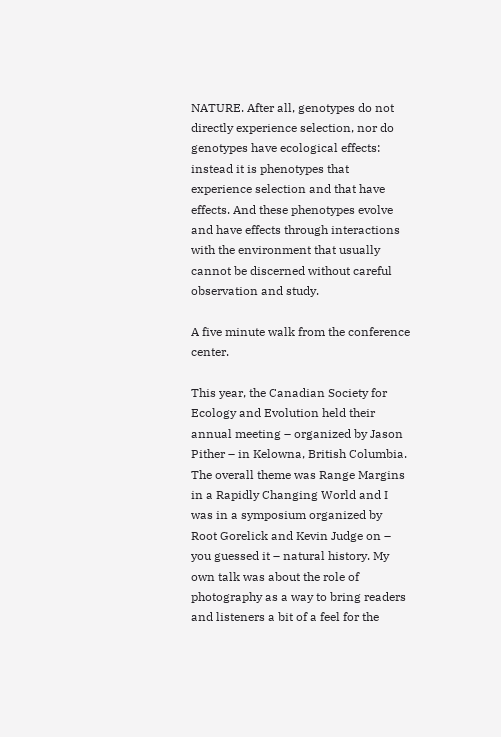NATURE. After all, genotypes do not directly experience selection, nor do genotypes have ecological effects: instead it is phenotypes that experience selection and that have effects. And these phenotypes evolve and have effects through interactions with the environment that usually cannot be discerned without careful observation and study.

A five minute walk from the conference center.

This year, the Canadian Society for Ecology and Evolution held their annual meeting – organized by Jason Pither – in Kelowna, British Columbia. The overall theme was Range Margins in a Rapidly Changing World and I was in a symposium organized by Root Gorelick and Kevin Judge on – you guessed it – natural history. My own talk was about the role of photography as a way to bring readers and listeners a bit of a feel for the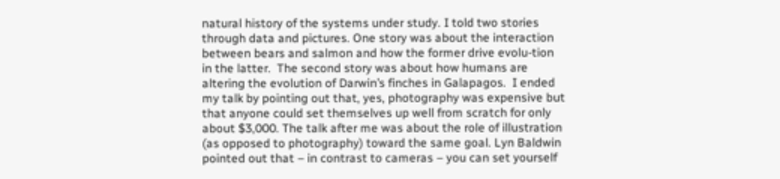natural history of the systems under study. I told two stories through data and pictures. One story was about the interaction between bears and salmon and how the former drive evolu-tion in the latter.  The second story was about how humans are altering the evolution of Darwin’s finches in Galapagos.  I ended my talk by pointing out that, yes, photography was expensive but that anyone could set themselves up well from scratch for only about $3,000. The talk after me was about the role of illustration (as opposed to photography) toward the same goal. Lyn Baldwin pointed out that – in contrast to cameras – you can set yourself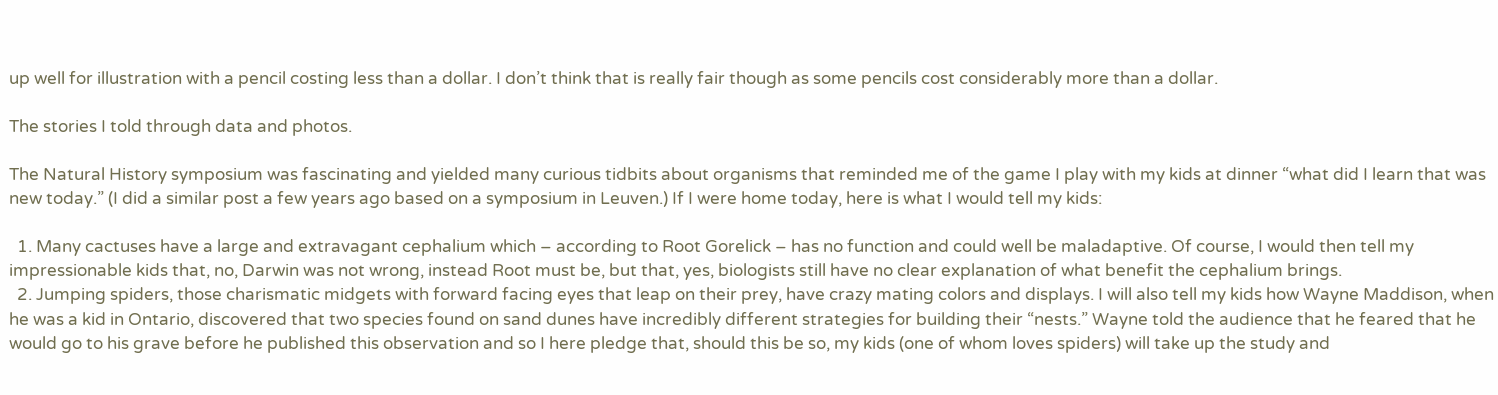up well for illustration with a pencil costing less than a dollar. I don’t think that is really fair though as some pencils cost considerably more than a dollar.

The stories I told through data and photos.

The Natural History symposium was fascinating and yielded many curious tidbits about organisms that reminded me of the game I play with my kids at dinner “what did I learn that was new today.” (I did a similar post a few years ago based on a symposium in Leuven.) If I were home today, here is what I would tell my kids:

  1. Many cactuses have a large and extravagant cephalium which – according to Root Gorelick – has no function and could well be maladaptive. Of course, I would then tell my impressionable kids that, no, Darwin was not wrong, instead Root must be, but that, yes, biologists still have no clear explanation of what benefit the cephalium brings.
  2. Jumping spiders, those charismatic midgets with forward facing eyes that leap on their prey, have crazy mating colors and displays. I will also tell my kids how Wayne Maddison, when he was a kid in Ontario, discovered that two species found on sand dunes have incredibly different strategies for building their “nests.” Wayne told the audience that he feared that he would go to his grave before he published this observation and so I here pledge that, should this be so, my kids (one of whom loves spiders) will take up the study and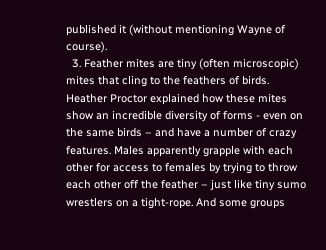published it (without mentioning Wayne of course).
  3. Feather mites are tiny (often microscopic) mites that cling to the feathers of birds. Heather Proctor explained how these mites show an incredible diversity of forms - even on the same birds – and have a number of crazy features. Males apparently grapple with each other for access to females by trying to throw each other off the feather – just like tiny sumo wrestlers on a tight-rope. And some groups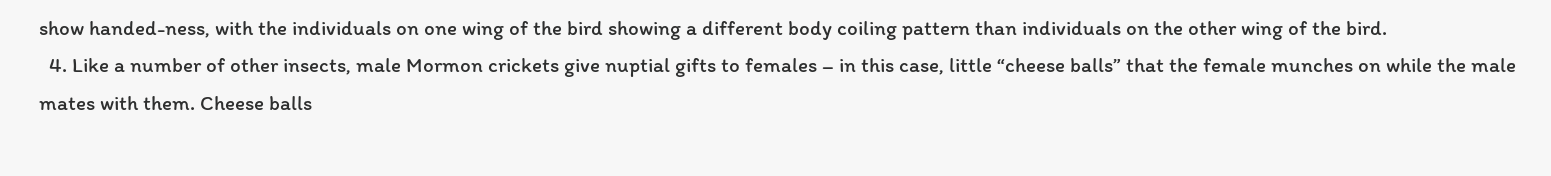show handed-ness, with the individuals on one wing of the bird showing a different body coiling pattern than individuals on the other wing of the bird.
  4. Like a number of other insects, male Mormon crickets give nuptial gifts to females – in this case, little “cheese balls” that the female munches on while the male mates with them. Cheese balls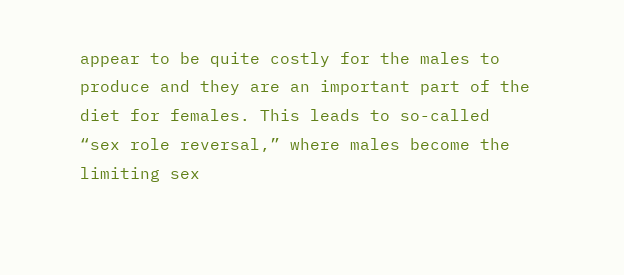appear to be quite costly for the males to produce and they are an important part of the diet for females. This leads to so-called “sex role reversal,” where males become the limiting sex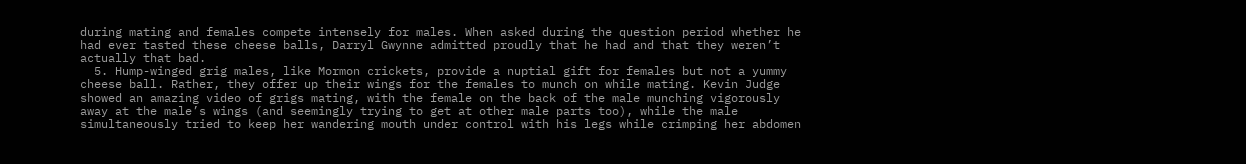during mating and females compete intensely for males. When asked during the question period whether he had ever tasted these cheese balls, Darryl Gwynne admitted proudly that he had and that they weren’t actually that bad.
  5. Hump-winged grig males, like Mormon crickets, provide a nuptial gift for females but not a yummy cheese ball. Rather, they offer up their wings for the females to munch on while mating. Kevin Judge showed an amazing video of grigs mating, with the female on the back of the male munching vigorously away at the male’s wings (and seemingly trying to get at other male parts too), while the male simultaneously tried to keep her wandering mouth under control with his legs while crimping her abdomen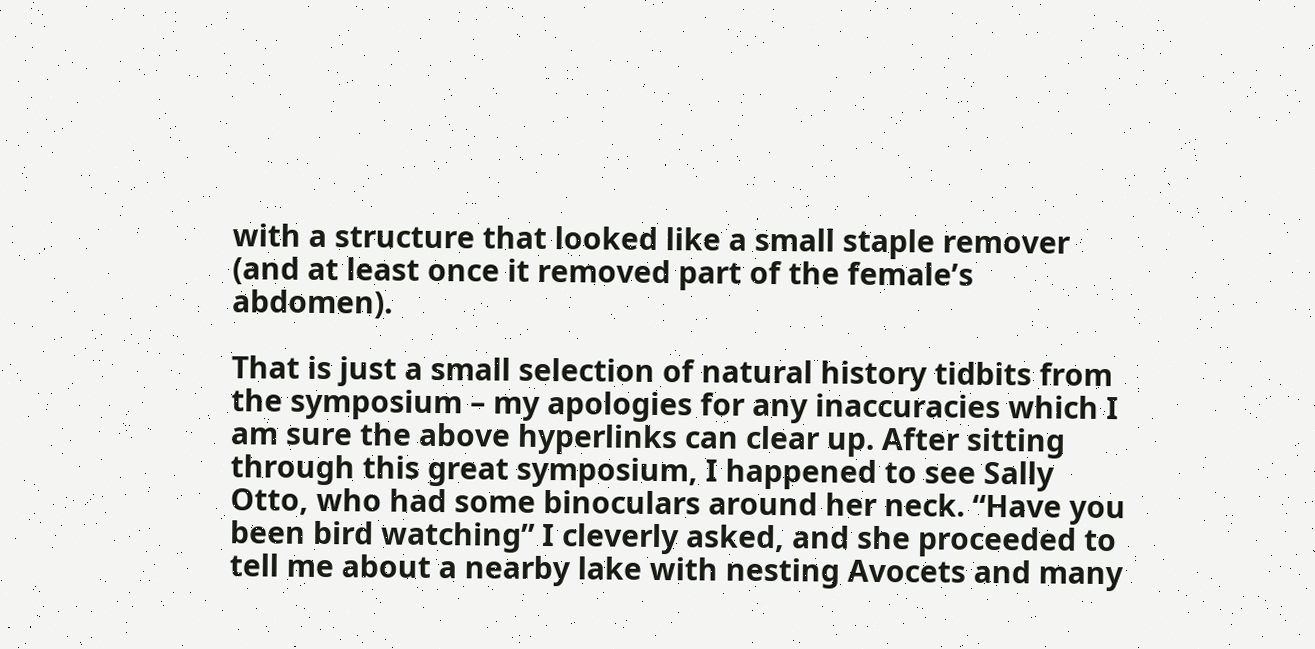with a structure that looked like a small staple remover (and at least once it removed part of the female’s abdomen).

That is just a small selection of natural history tidbits from the symposium – my apologies for any inaccuracies which I am sure the above hyperlinks can clear up. After sitting through this great symposium, I happened to see Sally Otto, who had some binoculars around her neck. “Have you been bird watching” I cleverly asked, and she proceeded to tell me about a nearby lake with nesting Avocets and many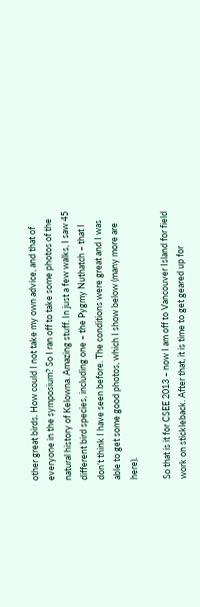other great birds. How could I not take my own advice, and that of everyone in the symposium? So I ran off to take some photos of the natural history of Kelowna. Amazing stuff. In just a few walks, I saw 45 different bird species, including one – the Pygmy Nuthatch – that I don’t think I have seen before. The conditions were great and I was able to get some good photos, which I show below (many more are here).

So that is it for CSEE 2013 – now I am off to Vancouver Island for field work on stickleback. After that, it is time to get geared up for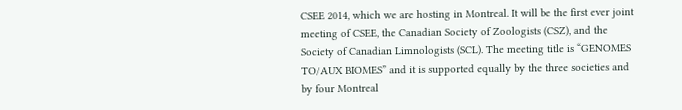CSEE 2014, which we are hosting in Montreal. It will be the first ever joint meeting of CSEE, the Canadian Society of Zoologists (CSZ), and the Society of Canadian Limnologists (SCL). The meeting title is “GENOMES TO/AUX BIOMES” and it is supported equally by the three societies and by four Montreal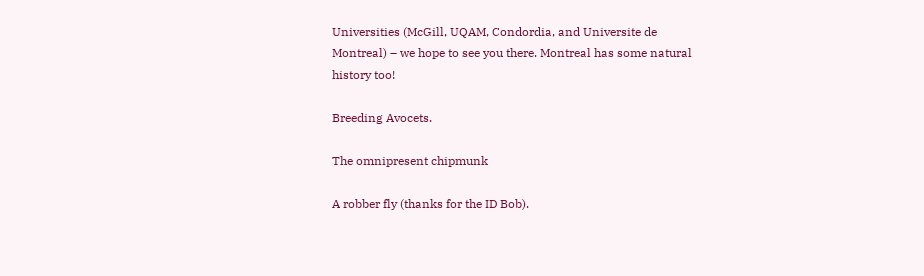Universities (McGill, UQAM, Condordia, and Universite de Montreal) – we hope to see you there. Montreal has some natural history too!

Breeding Avocets.

The omnipresent chipmunk

A robber fly (thanks for the ID Bob).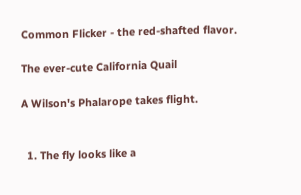Common Flicker - the red-shafted flavor.

The ever-cute California Quail

A Wilson's Phalarope takes flight.


  1. The fly looks like a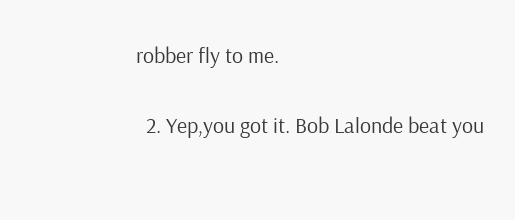robber fly to me.

  2. Yep,you got it. Bob Lalonde beat you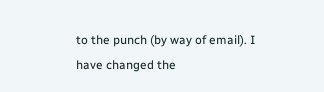to the punch (by way of email). I have changed the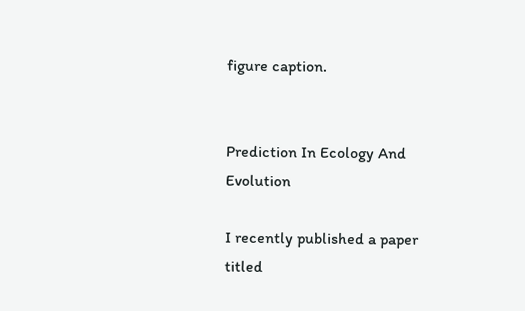figure caption.


Prediction In Ecology And Evolution

I recently published a paper titled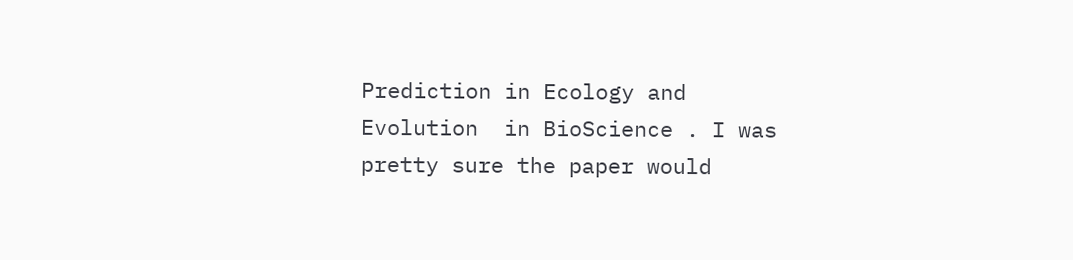Prediction in Ecology and Evolution  in BioScience . I was pretty sure the paper would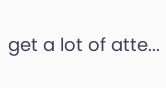get a lot of atte...